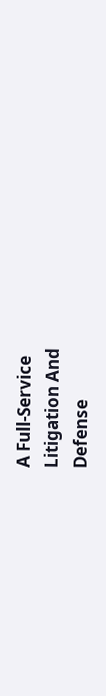A Full-Service
Litigation And
Defense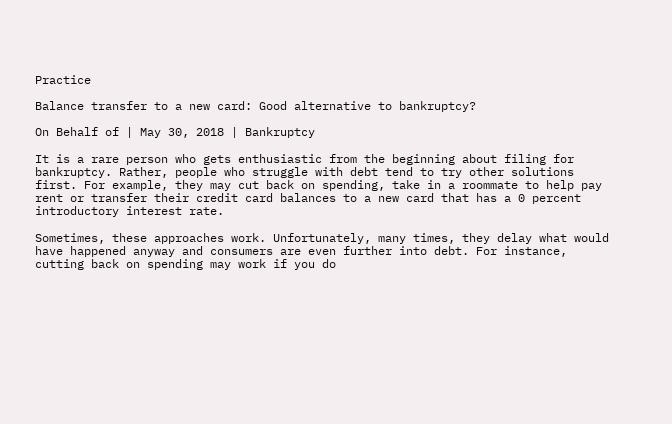Practice

Balance transfer to a new card: Good alternative to bankruptcy?

On Behalf of | May 30, 2018 | Bankruptcy

It is a rare person who gets enthusiastic from the beginning about filing for bankruptcy. Rather, people who struggle with debt tend to try other solutions first. For example, they may cut back on spending, take in a roommate to help pay rent or transfer their credit card balances to a new card that has a 0 percent introductory interest rate.

Sometimes, these approaches work. Unfortunately, many times, they delay what would have happened anyway and consumers are even further into debt. For instance, cutting back on spending may work if you do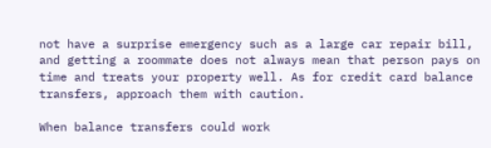not have a surprise emergency such as a large car repair bill, and getting a roommate does not always mean that person pays on time and treats your property well. As for credit card balance transfers, approach them with caution.

When balance transfers could work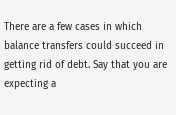There are a few cases in which balance transfers could succeed in getting rid of debt. Say that you are expecting a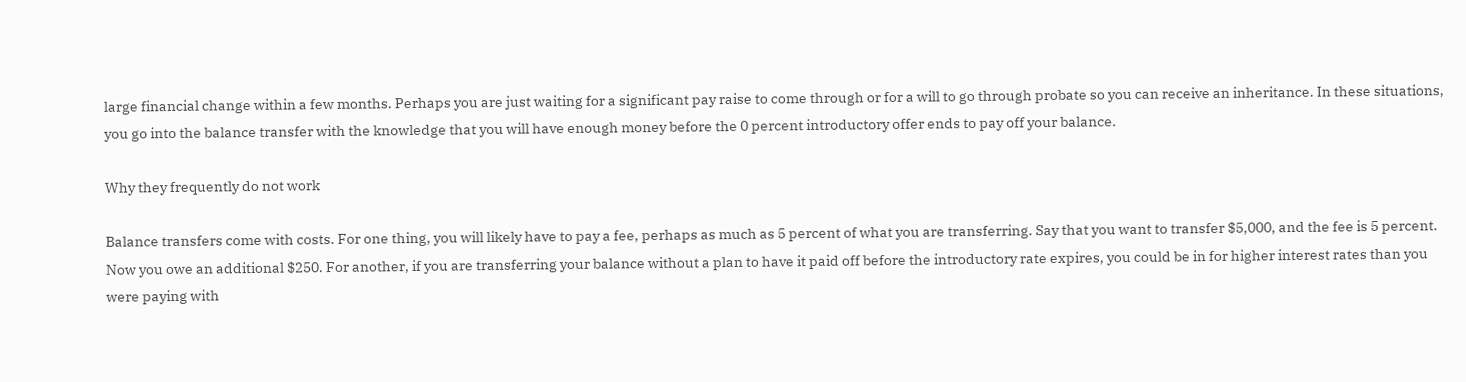large financial change within a few months. Perhaps you are just waiting for a significant pay raise to come through or for a will to go through probate so you can receive an inheritance. In these situations, you go into the balance transfer with the knowledge that you will have enough money before the 0 percent introductory offer ends to pay off your balance.

Why they frequently do not work

Balance transfers come with costs. For one thing, you will likely have to pay a fee, perhaps as much as 5 percent of what you are transferring. Say that you want to transfer $5,000, and the fee is 5 percent. Now you owe an additional $250. For another, if you are transferring your balance without a plan to have it paid off before the introductory rate expires, you could be in for higher interest rates than you were paying with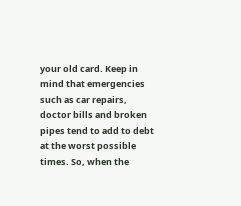your old card. Keep in mind that emergencies such as car repairs, doctor bills and broken pipes tend to add to debt at the worst possible times. So, when the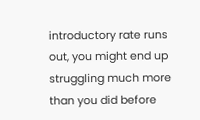introductory rate runs out, you might end up struggling much more than you did before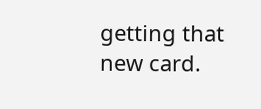getting that new card.